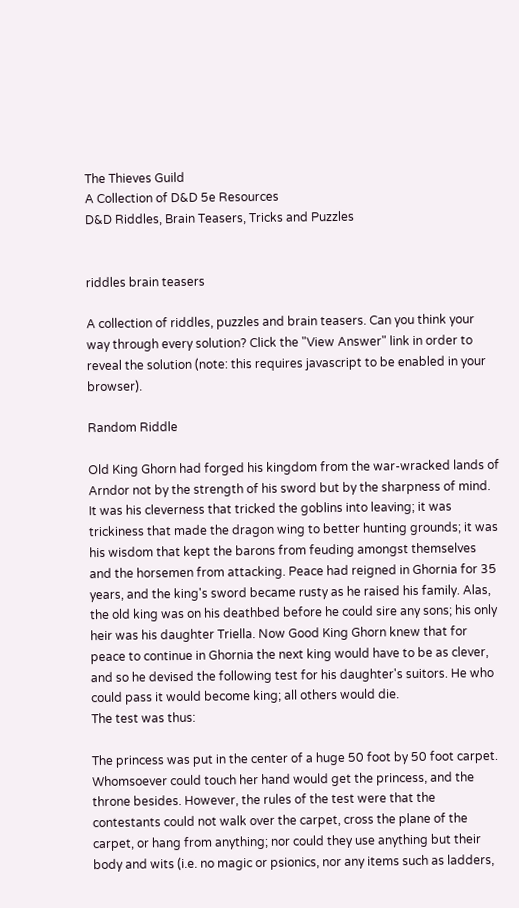The Thieves Guild
A Collection of D&D 5e Resources
D&D Riddles, Brain Teasers, Tricks and Puzzles


riddles brain teasers

A collection of riddles, puzzles and brain teasers. Can you think your way through every solution? Click the "View Answer" link in order to reveal the solution (note: this requires javascript to be enabled in your browser).

Random Riddle

Old King Ghorn had forged his kingdom from the war-wracked lands of Arndor not by the strength of his sword but by the sharpness of mind. It was his cleverness that tricked the goblins into leaving; it was trickiness that made the dragon wing to better hunting grounds; it was his wisdom that kept the barons from feuding amongst themselves and the horsemen from attacking. Peace had reigned in Ghornia for 35 years, and the king's sword became rusty as he raised his family. Alas, the old king was on his deathbed before he could sire any sons; his only heir was his daughter Triella. Now Good King Ghorn knew that for peace to continue in Ghornia the next king would have to be as clever, and so he devised the following test for his daughter's suitors. He who could pass it would become king; all others would die.
The test was thus:

The princess was put in the center of a huge 50 foot by 50 foot carpet. Whomsoever could touch her hand would get the princess, and the throne besides. However, the rules of the test were that the contestants could not walk over the carpet, cross the plane of the carpet, or hang from anything; nor could they use anything but their body and wits (i.e. no magic or psionics, nor any items such as ladders,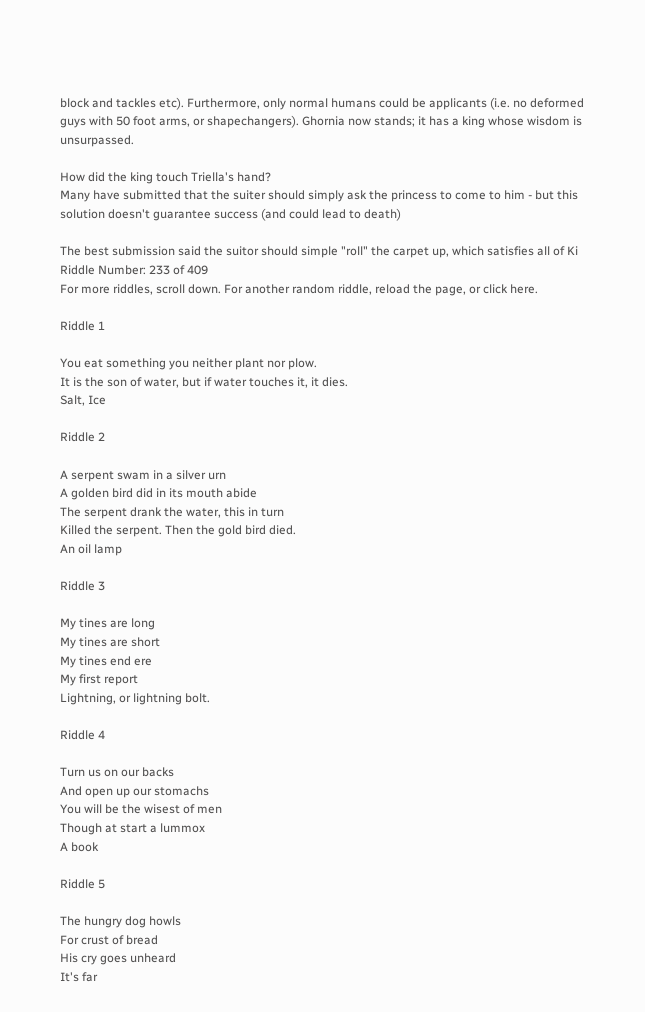block and tackles etc). Furthermore, only normal humans could be applicants (i.e. no deformed guys with 50 foot arms, or shapechangers). Ghornia now stands; it has a king whose wisdom is unsurpassed.

How did the king touch Triella's hand?
Many have submitted that the suiter should simply ask the princess to come to him - but this solution doesn't guarantee success (and could lead to death)

The best submission said the suitor should simple "roll" the carpet up, which satisfies all of Ki
Riddle Number: 233 of 409
For more riddles, scroll down. For another random riddle, reload the page, or click here.

Riddle 1

You eat something you neither plant nor plow.
It is the son of water, but if water touches it, it dies.
Salt, Ice

Riddle 2

A serpent swam in a silver urn
A golden bird did in its mouth abide
The serpent drank the water, this in turn
Killed the serpent. Then the gold bird died.
An oil lamp

Riddle 3

My tines are long
My tines are short
My tines end ere
My first report
Lightning, or lightning bolt.

Riddle 4

Turn us on our backs
And open up our stomachs
You will be the wisest of men
Though at start a lummox
A book

Riddle 5

The hungry dog howls
For crust of bread
His cry goes unheard
It's far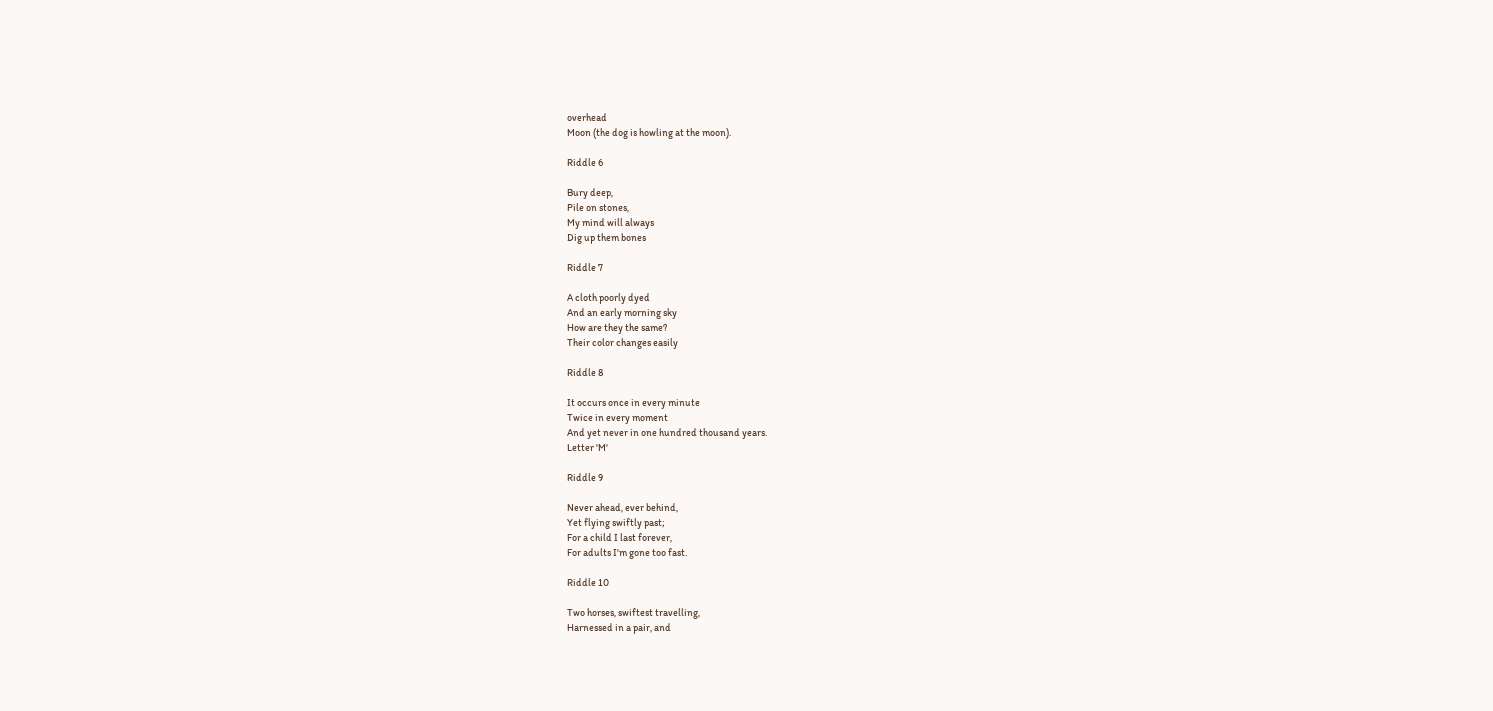overhead
Moon (the dog is howling at the moon).

Riddle 6

Bury deep,
Pile on stones,
My mind will always
Dig up them bones

Riddle 7

A cloth poorly dyed
And an early morning sky
How are they the same?
Their color changes easily

Riddle 8

It occurs once in every minute
Twice in every moment
And yet never in one hundred thousand years.
Letter 'M'

Riddle 9

Never ahead, ever behind,
Yet flying swiftly past;
For a child I last forever,
For adults I'm gone too fast.

Riddle 10

Two horses, swiftest travelling,
Harnessed in a pair, and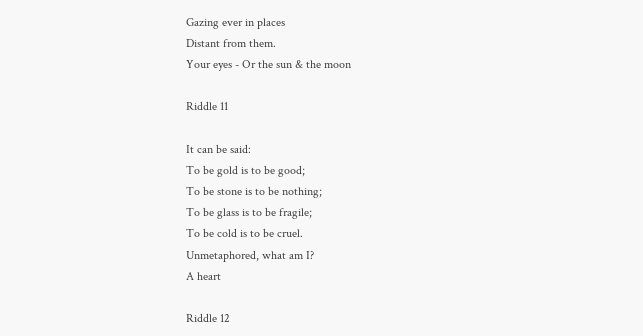Gazing ever in places
Distant from them.
Your eyes - Or the sun & the moon

Riddle 11

It can be said:
To be gold is to be good;
To be stone is to be nothing;
To be glass is to be fragile;
To be cold is to be cruel.
Unmetaphored, what am I?
A heart

Riddle 12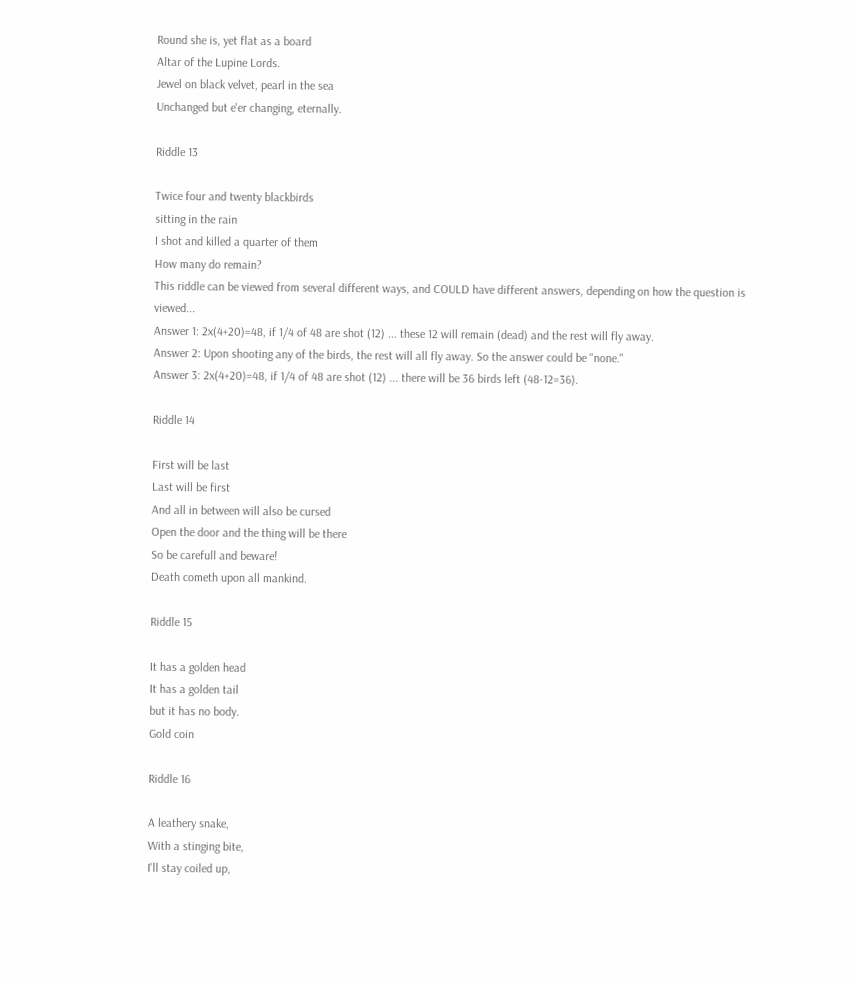Round she is, yet flat as a board
Altar of the Lupine Lords.
Jewel on black velvet, pearl in the sea
Unchanged but e'er changing, eternally.

Riddle 13

Twice four and twenty blackbirds
sitting in the rain
I shot and killed a quarter of them
How many do remain?
This riddle can be viewed from several different ways, and COULD have different answers, depending on how the question is viewed...
Answer 1: 2x(4+20)=48, if 1/4 of 48 are shot (12) ... these 12 will remain (dead) and the rest will fly away.
Answer 2: Upon shooting any of the birds, the rest will all fly away. So the answer could be "none."
Answer 3: 2x(4+20)=48, if 1/4 of 48 are shot (12) ... there will be 36 birds left (48-12=36).

Riddle 14

First will be last
Last will be first
And all in between will also be cursed
Open the door and the thing will be there
So be carefull and beware!
Death cometh upon all mankind.

Riddle 15

It has a golden head
It has a golden tail
but it has no body.
Gold coin

Riddle 16

A leathery snake,
With a stinging bite,
I'll stay coiled up,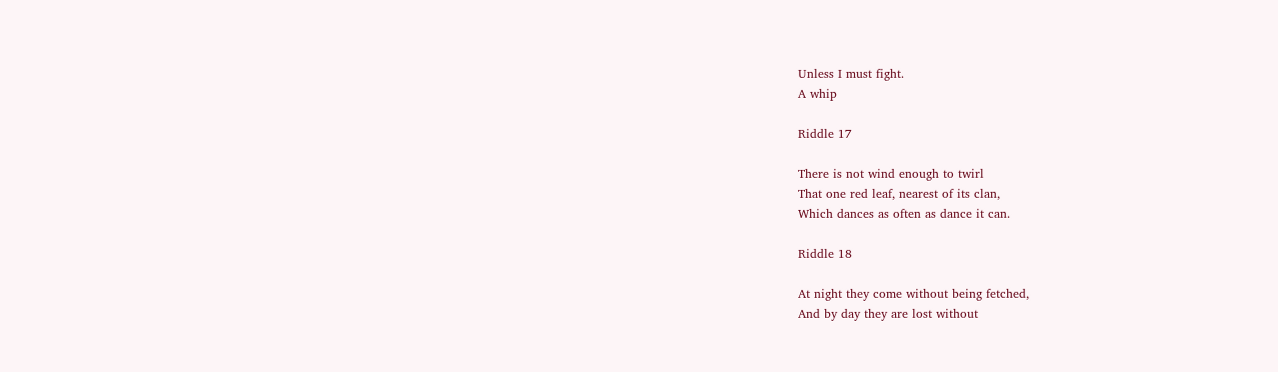Unless I must fight.
A whip

Riddle 17

There is not wind enough to twirl
That one red leaf, nearest of its clan,
Which dances as often as dance it can.

Riddle 18

At night they come without being fetched,
And by day they are lost without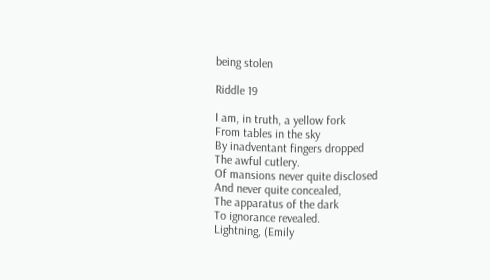being stolen

Riddle 19

I am, in truth, a yellow fork
From tables in the sky
By inadventant fingers dropped
The awful cutlery.
Of mansions never quite disclosed
And never quite concealed,
The apparatus of the dark
To ignorance revealed.
Lightning, (Emily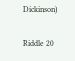Dickinson)

Riddle 20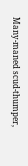Many-maned scud-thumper,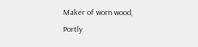Maker of worn wood,
Portly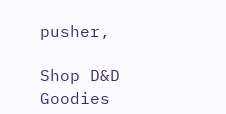pusher,

Shop D&D Goodies